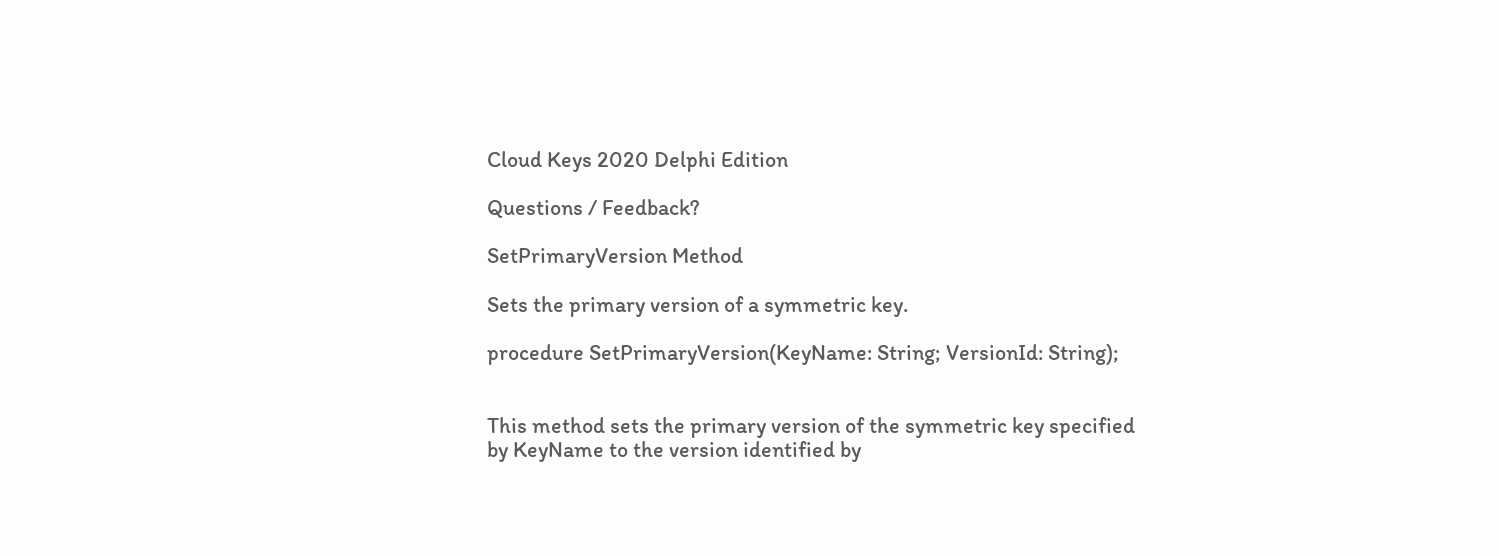Cloud Keys 2020 Delphi Edition

Questions / Feedback?

SetPrimaryVersion Method

Sets the primary version of a symmetric key.

procedure SetPrimaryVersion(KeyName: String; VersionId: String);


This method sets the primary version of the symmetric key specified by KeyName to the version identified by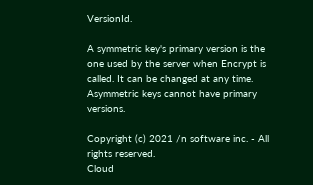VersionId.

A symmetric key's primary version is the one used by the server when Encrypt is called. It can be changed at any time. Asymmetric keys cannot have primary versions.

Copyright (c) 2021 /n software inc. - All rights reserved.
Cloud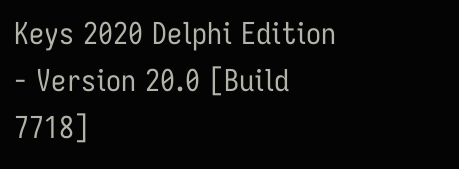Keys 2020 Delphi Edition - Version 20.0 [Build 7718]